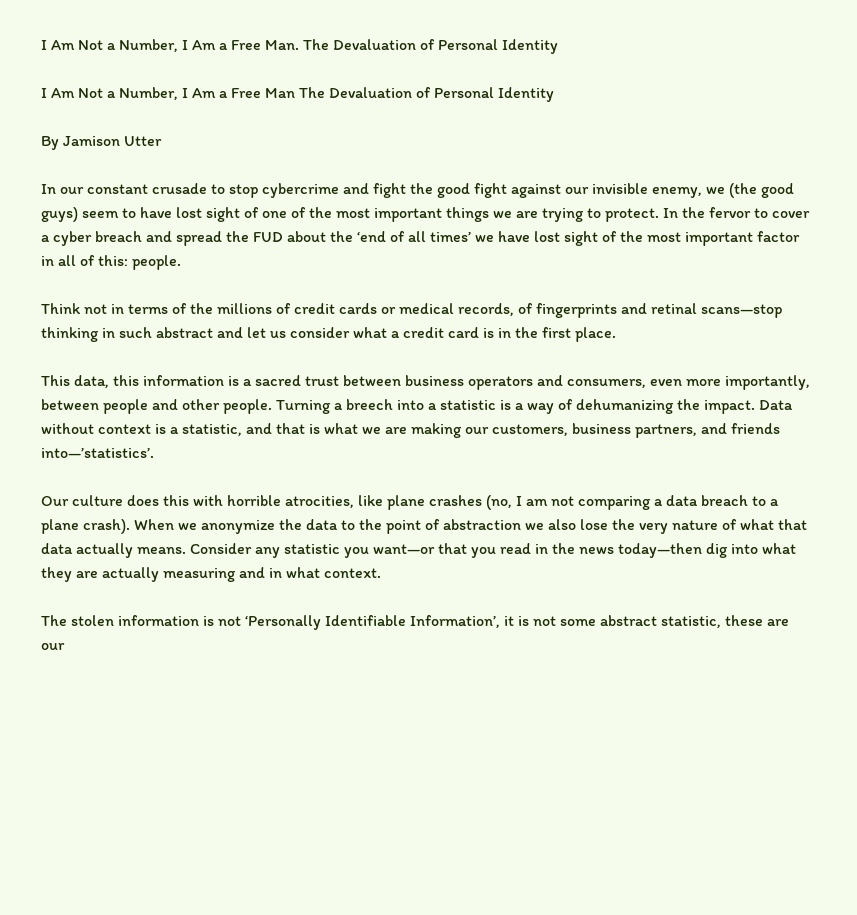I Am Not a Number, I Am a Free Man. The Devaluation of Personal Identity

I Am Not a Number, I Am a Free Man The Devaluation of Personal Identity

By Jamison Utter

In our constant crusade to stop cybercrime and fight the good fight against our invisible enemy, we (the good guys) seem to have lost sight of one of the most important things we are trying to protect. In the fervor to cover a cyber breach and spread the FUD about the ‘end of all times’ we have lost sight of the most important factor in all of this: people.

Think not in terms of the millions of credit cards or medical records, of fingerprints and retinal scans—stop thinking in such abstract and let us consider what a credit card is in the first place.

This data, this information is a sacred trust between business operators and consumers, even more importantly, between people and other people. Turning a breech into a statistic is a way of dehumanizing the impact. Data without context is a statistic, and that is what we are making our customers, business partners, and friends into—’statistics’.

Our culture does this with horrible atrocities, like plane crashes (no, I am not comparing a data breach to a plane crash). When we anonymize the data to the point of abstraction we also lose the very nature of what that data actually means. Consider any statistic you want—or that you read in the news today—then dig into what they are actually measuring and in what context.

The stolen information is not ‘Personally Identifiable Information’, it is not some abstract statistic, these are our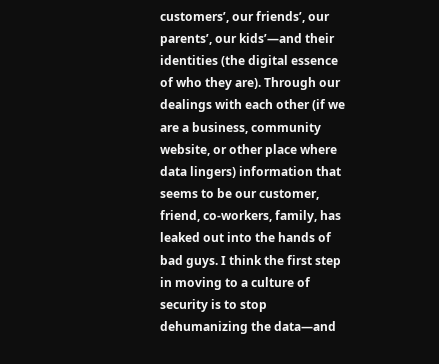customers’, our friends’, our parents’, our kids’—and their identities (the digital essence of who they are). Through our dealings with each other (if we are a business, community website, or other place where data lingers) information that seems to be our customer, friend, co-workers, family, has leaked out into the hands of bad guys. I think the first step in moving to a culture of security is to stop dehumanizing the data—and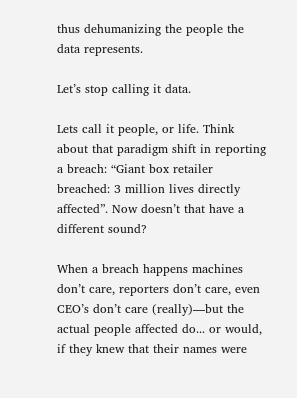thus dehumanizing the people the data represents.

Let’s stop calling it data.

Lets call it people, or life. Think about that paradigm shift in reporting a breach: “Giant box retailer breached: 3 million lives directly affected”. Now doesn’t that have a different sound?

When a breach happens machines don’t care, reporters don’t care, even CEO’s don’t care (really)—but the actual people affected do... or would, if they knew that their names were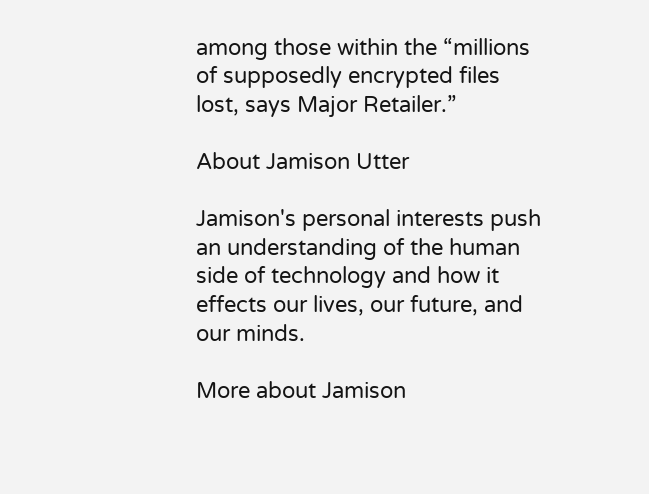among those within the “millions of supposedly encrypted files lost, says Major Retailer.”

About Jamison Utter

Jamison's personal interests push an understanding of the human side of technology and how it effects our lives, our future, and our minds.

More about Jamison